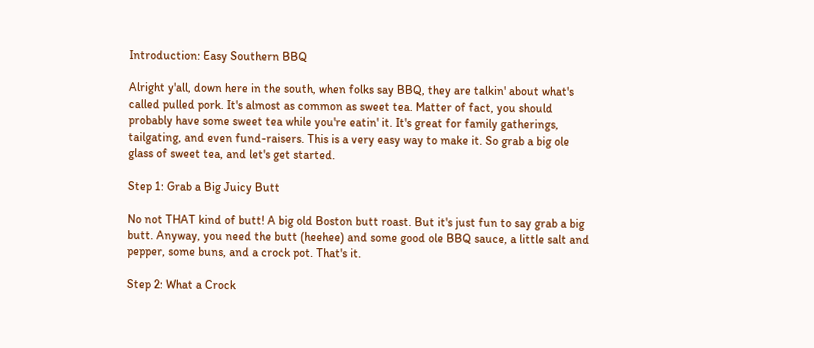Introduction: Easy Southern BBQ

Alright y'all, down here in the south, when folks say BBQ, they are talkin' about what's called pulled pork. It's almost as common as sweet tea. Matter of fact, you should probably have some sweet tea while you're eatin' it. It's great for family gatherings, tailgating, and even fund-raisers. This is a very easy way to make it. So grab a big ole glass of sweet tea, and let's get started.

Step 1: Grab a Big Juicy Butt

No not THAT kind of butt! A big old Boston butt roast. But it's just fun to say grab a big butt. Anyway, you need the butt (heehee) and some good ole BBQ sauce, a little salt and pepper, some buns, and a crock pot. That's it.

Step 2: What a Crock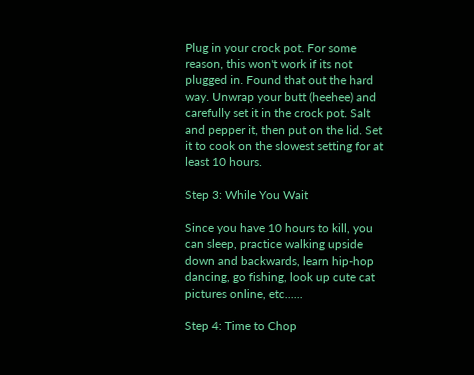Plug in your crock pot. For some reason, this won't work if its not plugged in. Found that out the hard way. Unwrap your butt (heehee) and carefully set it in the crock pot. Salt and pepper it, then put on the lid. Set it to cook on the slowest setting for at least 10 hours.

Step 3: While You Wait

Since you have 10 hours to kill, you can sleep, practice walking upside down and backwards, learn hip-hop dancing, go fishing, look up cute cat pictures online, etc......

Step 4: Time to Chop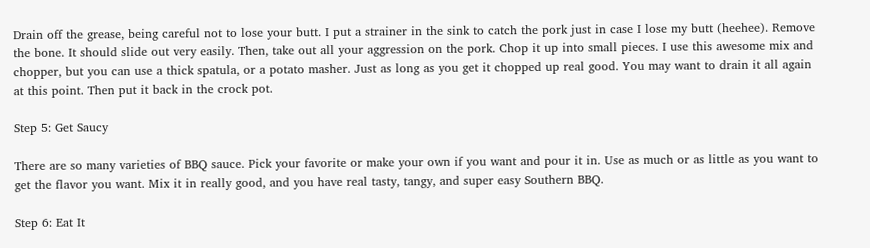Drain off the grease, being careful not to lose your butt. I put a strainer in the sink to catch the pork just in case I lose my butt (heehee). Remove the bone. It should slide out very easily. Then, take out all your aggression on the pork. Chop it up into small pieces. I use this awesome mix and chopper, but you can use a thick spatula, or a potato masher. Just as long as you get it chopped up real good. You may want to drain it all again at this point. Then put it back in the crock pot.

Step 5: Get Saucy

There are so many varieties of BBQ sauce. Pick your favorite or make your own if you want and pour it in. Use as much or as little as you want to get the flavor you want. Mix it in really good, and you have real tasty, tangy, and super easy Southern BBQ.

Step 6: Eat It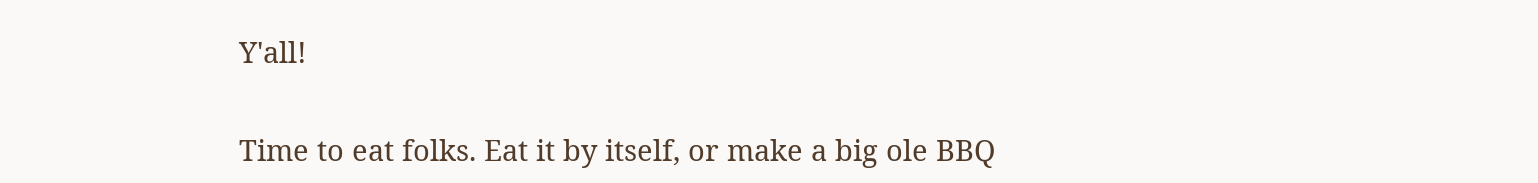Y'all!

Time to eat folks. Eat it by itself, or make a big ole BBQ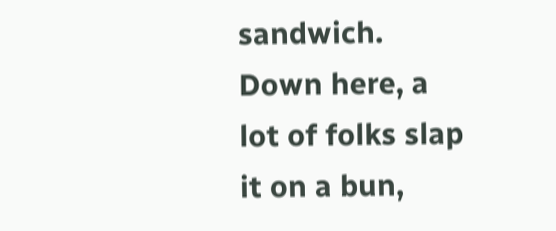sandwich. Down here, a lot of folks slap it on a bun,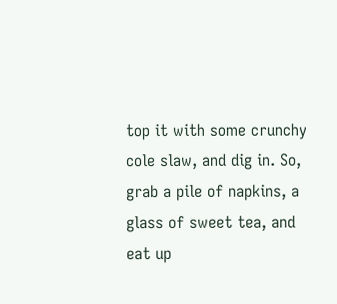top it with some crunchy cole slaw, and dig in. So, grab a pile of napkins, a glass of sweet tea, and eat up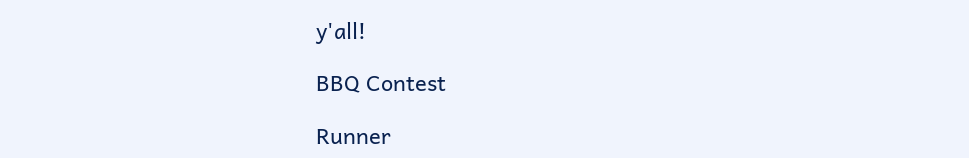y'all!

BBQ Contest

Runner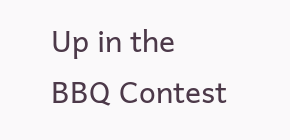Up in the
BBQ Contest